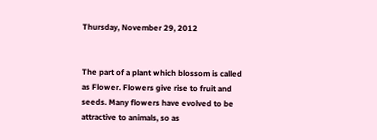Thursday, November 29, 2012


The part of a plant which blossom is called as Flower. Flowers give rise to fruit and seeds. Many flowers have evolved to be attractive to animals, so as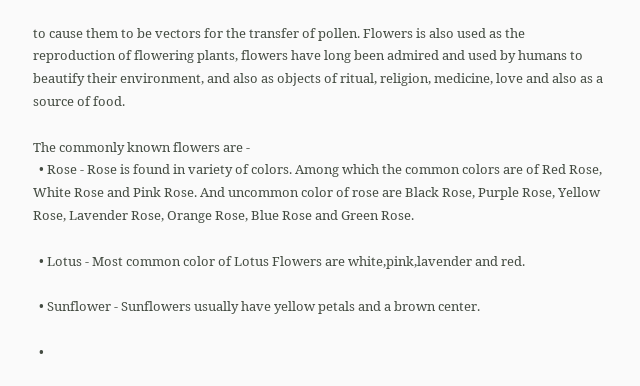to cause them to be vectors for the transfer of pollen. Flowers is also used as the reproduction of flowering plants, flowers have long been admired and used by humans to beautify their environment, and also as objects of ritual, religion, medicine, love and also as a source of food.

The commonly known flowers are -
  • Rose - Rose is found in variety of colors. Among which the common colors are of Red Rose, White Rose and Pink Rose. And uncommon color of rose are Black Rose, Purple Rose, Yellow Rose, Lavender Rose, Orange Rose, Blue Rose and Green Rose.

  • Lotus - Most common color of Lotus Flowers are white,pink,lavender and red.

  • Sunflower - Sunflowers usually have yellow petals and a brown center.

  •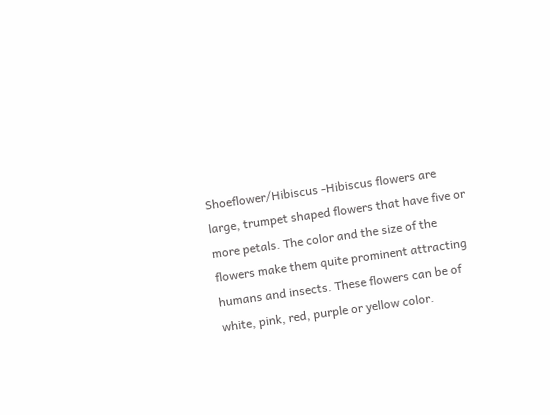Shoeflower/Hibiscus -Hibiscus flowers are large, trumpet shaped flowers that have five or more petals. The color and the size of the flowers make them quite prominent attracting humans and insects. These flowers can be of white, pink, red, purple or yellow color.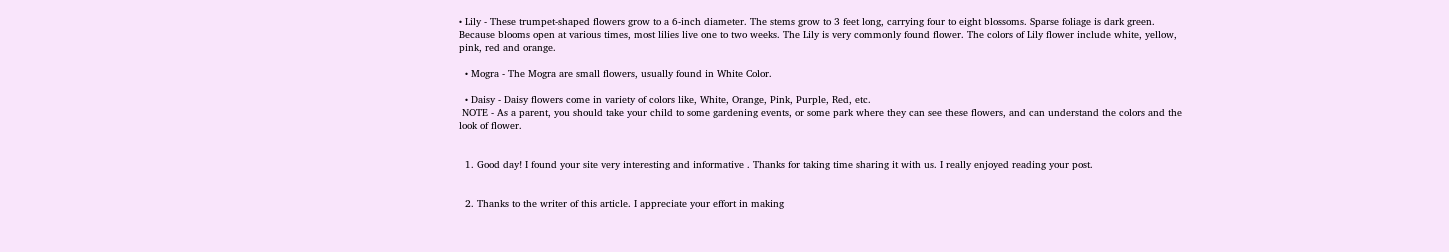• Lily - These trumpet-shaped flowers grow to a 6-inch diameter. The stems grow to 3 feet long, carrying four to eight blossoms. Sparse foliage is dark green. Because blooms open at various times, most lilies live one to two weeks. The Lily is very commonly found flower. The colors of Lily flower include white, yellow, pink, red and orange.

  • Mogra - The Mogra are small flowers, usually found in White Color.

  • Daisy - Daisy flowers come in variety of colors like, White, Orange, Pink, Purple, Red, etc.
 NOTE - As a parent, you should take your child to some gardening events, or some park where they can see these flowers, and can understand the colors and the look of flower.


  1. Good day! I found your site very interesting and informative . Thanks for taking time sharing it with us. I really enjoyed reading your post.


  2. Thanks to the writer of this article. I appreciate your effort in making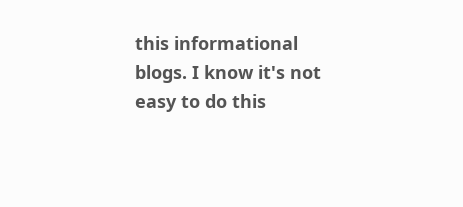this informational blogs. I know it's not easy to do this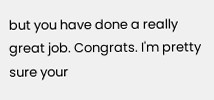but you have done a really great job. Congrats. I'm pretty sure your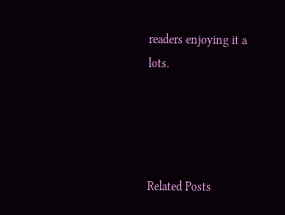readers enjoying it a lots.




Related Posts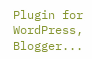Plugin for WordPress, Blogger...